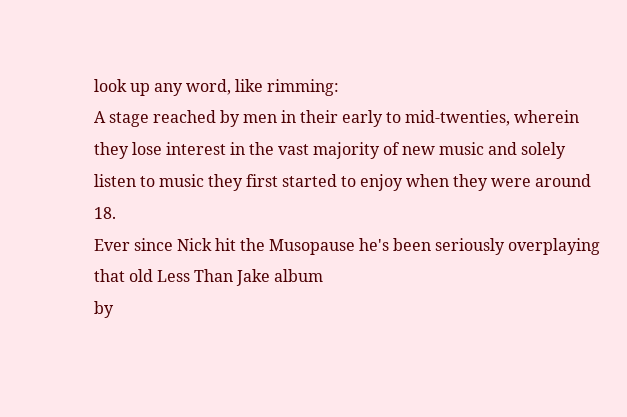look up any word, like rimming:
A stage reached by men in their early to mid-twenties, wherein they lose interest in the vast majority of new music and solely listen to music they first started to enjoy when they were around 18.
Ever since Nick hit the Musopause he's been seriously overplaying that old Less Than Jake album
by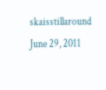skaisstillaround June 29, 2011